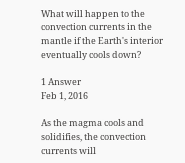What will happen to the convection currents in the mantle if the Earth's interior eventually cools down?

1 Answer
Feb 1, 2016

As the magma cools and solidifies, the convection currents will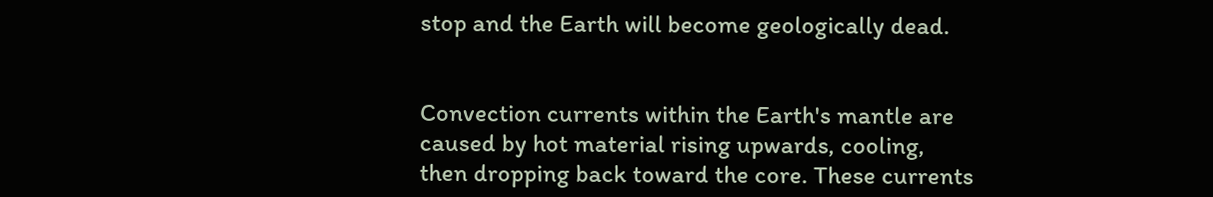stop and the Earth will become geologically dead.


Convection currents within the Earth's mantle are caused by hot material rising upwards, cooling, then dropping back toward the core. These currents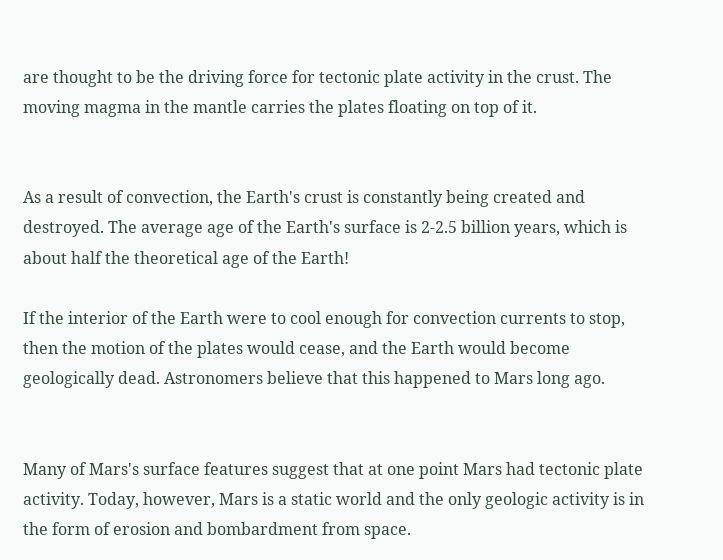are thought to be the driving force for tectonic plate activity in the crust. The moving magma in the mantle carries the plates floating on top of it.


As a result of convection, the Earth's crust is constantly being created and destroyed. The average age of the Earth's surface is 2-2.5 billion years, which is about half the theoretical age of the Earth!

If the interior of the Earth were to cool enough for convection currents to stop, then the motion of the plates would cease, and the Earth would become geologically dead. Astronomers believe that this happened to Mars long ago.


Many of Mars's surface features suggest that at one point Mars had tectonic plate activity. Today, however, Mars is a static world and the only geologic activity is in the form of erosion and bombardment from space.